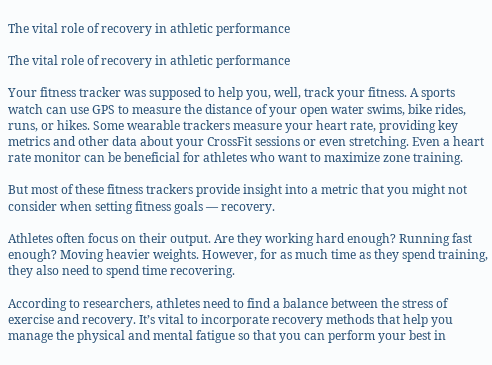The vital role of recovery in athletic performance

The vital role of recovery in athletic performance

Your fitness tracker was supposed to help you, well, track your fitness. A sports watch can use GPS to measure the distance of your open water swims, bike rides, runs, or hikes. Some wearable trackers measure your heart rate, providing key metrics and other data about your CrossFit sessions or even stretching. Even a heart rate monitor can be beneficial for athletes who want to maximize zone training.

But most of these fitness trackers provide insight into a metric that you might not consider when setting fitness goals — recovery.

Athletes often focus on their output. Are they working hard enough? Running fast enough? Moving heavier weights. However, for as much time as they spend training, they also need to spend time recovering.

According to researchers, athletes need to find a balance between the stress of exercise and recovery. It’s vital to incorporate recovery methods that help you manage the physical and mental fatigue so that you can perform your best in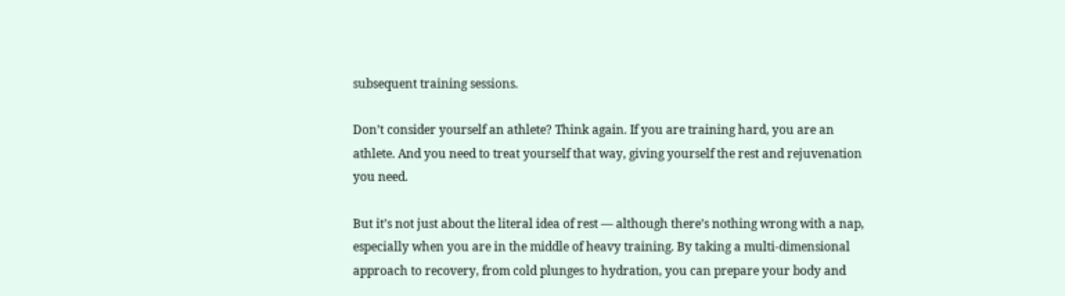subsequent training sessions.

Don’t consider yourself an athlete? Think again. If you are training hard, you are an athlete. And you need to treat yourself that way, giving yourself the rest and rejuvenation you need.

But it’s not just about the literal idea of rest — although there’s nothing wrong with a nap, especially when you are in the middle of heavy training. By taking a multi-dimensional approach to recovery, from cold plunges to hydration, you can prepare your body and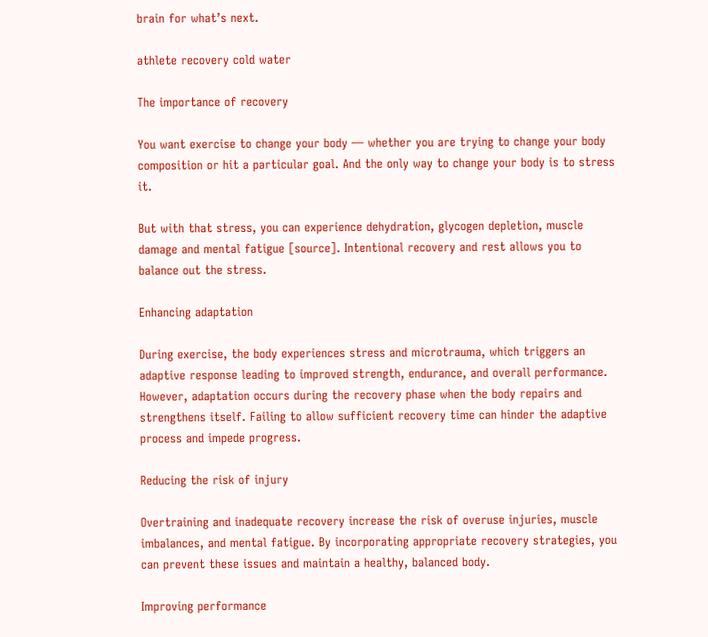brain for what’s next.

athlete recovery cold water

The importance of recovery

You want exercise to change your body — whether you are trying to change your body composition or hit a particular goal. And the only way to change your body is to stress it.

But with that stress, you can experience dehydration, glycogen depletion, muscle damage and mental fatigue [source]. Intentional recovery and rest allows you to balance out the stress.

Enhancing adaptation

During exercise, the body experiences stress and microtrauma, which triggers an adaptive response leading to improved strength, endurance, and overall performance. However, adaptation occurs during the recovery phase when the body repairs and strengthens itself. Failing to allow sufficient recovery time can hinder the adaptive process and impede progress.

Reducing the risk of injury

Overtraining and inadequate recovery increase the risk of overuse injuries, muscle imbalances, and mental fatigue. By incorporating appropriate recovery strategies, you can prevent these issues and maintain a healthy, balanced body.

Improving performance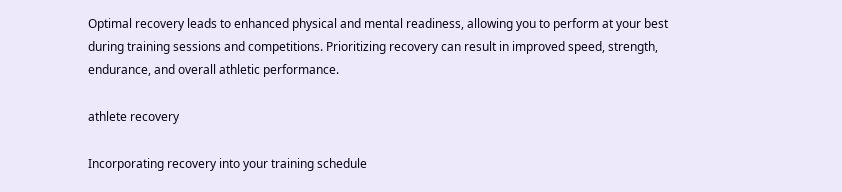Optimal recovery leads to enhanced physical and mental readiness, allowing you to perform at your best during training sessions and competitions. Prioritizing recovery can result in improved speed, strength, endurance, and overall athletic performance.

athlete recovery

Incorporating recovery into your training schedule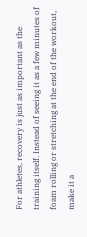For athletes, recovery is just as important as the training itself. Instead of seeing it as a few minutes of foam rolling or stretching at the end of the workout, make it a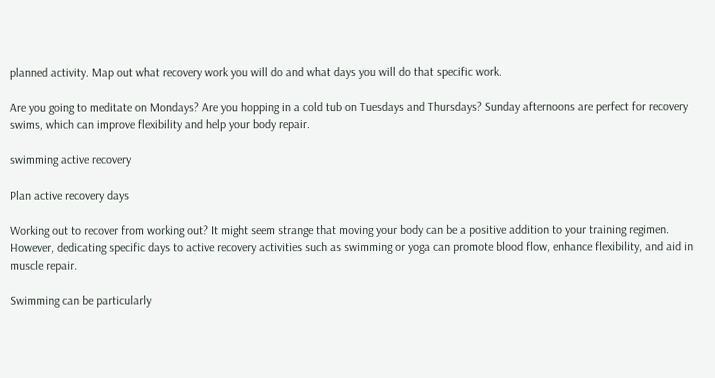planned activity. Map out what recovery work you will do and what days you will do that specific work.

Are you going to meditate on Mondays? Are you hopping in a cold tub on Tuesdays and Thursdays? Sunday afternoons are perfect for recovery swims, which can improve flexibility and help your body repair.

swimming active recovery

Plan active recovery days

Working out to recover from working out? It might seem strange that moving your body can be a positive addition to your training regimen. However, dedicating specific days to active recovery activities such as swimming or yoga can promote blood flow, enhance flexibility, and aid in muscle repair.

Swimming can be particularly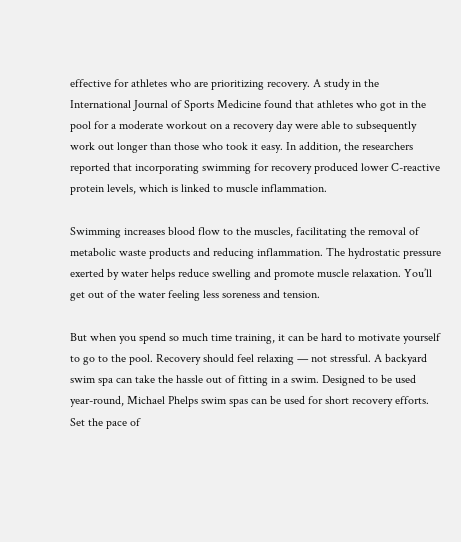effective for athletes who are prioritizing recovery. A study in the International Journal of Sports Medicine found that athletes who got in the pool for a moderate workout on a recovery day were able to subsequently work out longer than those who took it easy. In addition, the researchers reported that incorporating swimming for recovery produced lower C-reactive protein levels, which is linked to muscle inflammation.

Swimming increases blood flow to the muscles, facilitating the removal of metabolic waste products and reducing inflammation. The hydrostatic pressure exerted by water helps reduce swelling and promote muscle relaxation. You’ll get out of the water feeling less soreness and tension.

But when you spend so much time training, it can be hard to motivate yourself to go to the pool. Recovery should feel relaxing — not stressful. A backyard swim spa can take the hassle out of fitting in a swim. Designed to be used year-round, Michael Phelps swim spas can be used for short recovery efforts. Set the pace of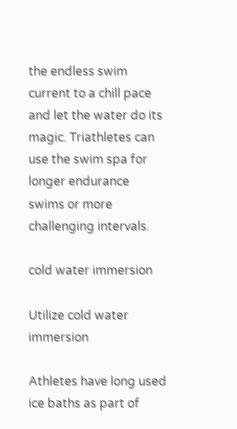the endless swim current to a chill pace and let the water do its magic. Triathletes can use the swim spa for longer endurance swims or more challenging intervals.

cold water immersion

Utilize cold water immersion

Athletes have long used ice baths as part of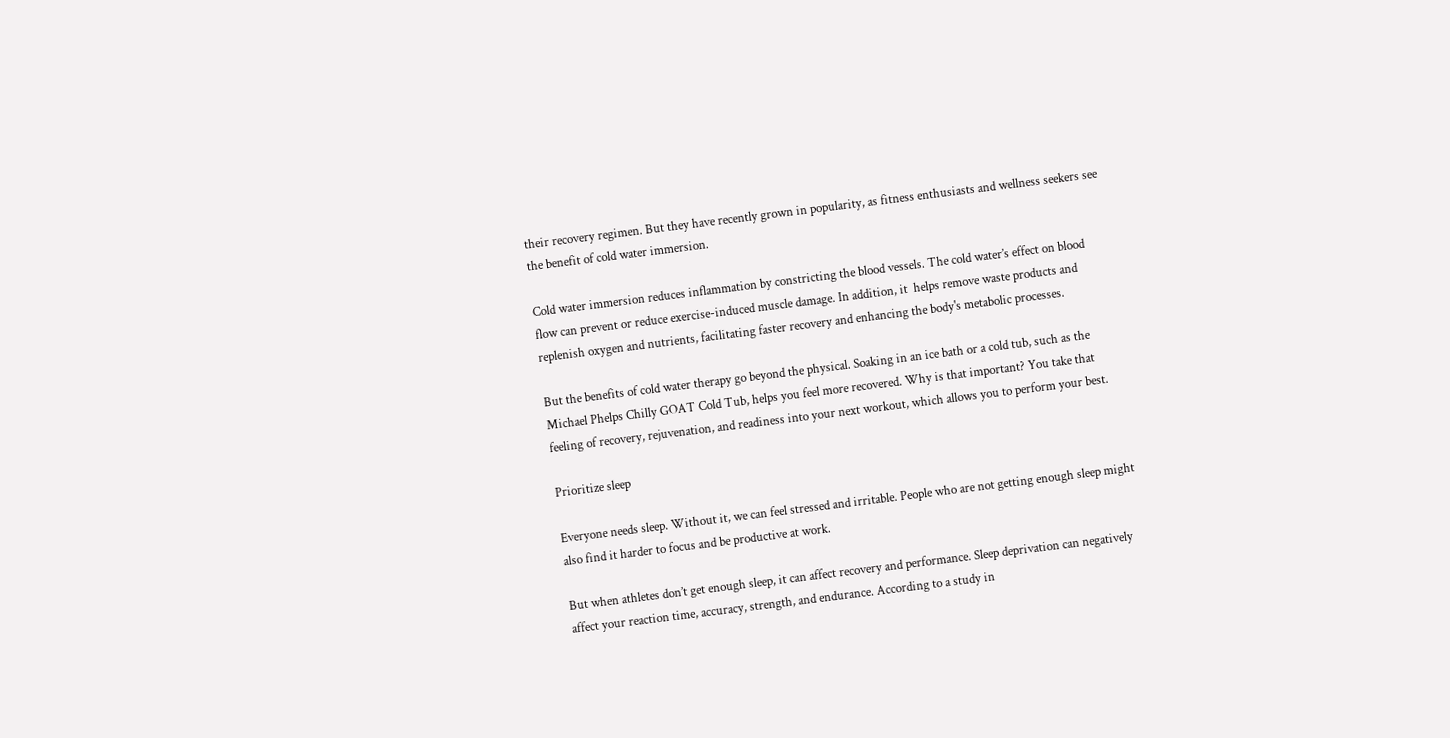their recovery regimen. But they have recently grown in popularity, as fitness enthusiasts and wellness seekers see the benefit of cold water immersion.

Cold water immersion reduces inflammation by constricting the blood vessels. The cold water’s effect on blood flow can prevent or reduce exercise-induced muscle damage. In addition, it  helps remove waste products and replenish oxygen and nutrients, facilitating faster recovery and enhancing the body's metabolic processes.

But the benefits of cold water therapy go beyond the physical. Soaking in an ice bath or a cold tub, such as the Michael Phelps Chilly GOAT Cold Tub, helps you feel more recovered. Why is that important? You take that feeling of recovery, rejuvenation, and readiness into your next workout, which allows you to perform your best.

Prioritize sleep

Everyone needs sleep. Without it, we can feel stressed and irritable. People who are not getting enough sleep might also find it harder to focus and be productive at work.

But when athletes don’t get enough sleep, it can affect recovery and performance. Sleep deprivation can negatively affect your reaction time, accuracy, strength, and endurance. According to a study in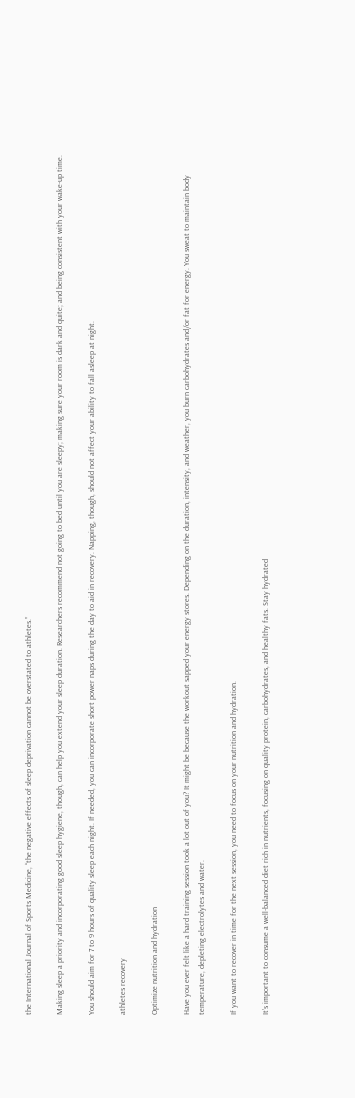the International Journal of Sports Medicine, “the negative effects of sleep deprivation cannot be overstated to athletes.”

Making sleep a priority and incorporating good sleep hygiene, though, can help you extend your sleep duration. Researchers recommend not going to bed until you are sleepy; making sure your room is dark and quite; and being consistent with your wake-up time.

You should aim for 7 to 9 hours of quality sleep each night. If needed, you can incorporate short power naps during the day to aid in recovery. Napping, though, should not affect your ability to fall asleep at night.

athletes recovery

Optimize nutrition and hydration

Have you ever felt like a hard training session took a lot out of you? It might be because the workout sapped your energy stores. Depending on the duration, intensity, and weather, you burn carbohydrates and/or fat for energy. You sweat to maintain body temperature, depleting electrolytes and water.

If you want to recover in time for the next session, you need to focus on your nutrition and hydration.

It’s important to consume a well-balanced diet rich in nutrients, focusing on quality protein, carbohydrates, and healthy fats. Stay hydrated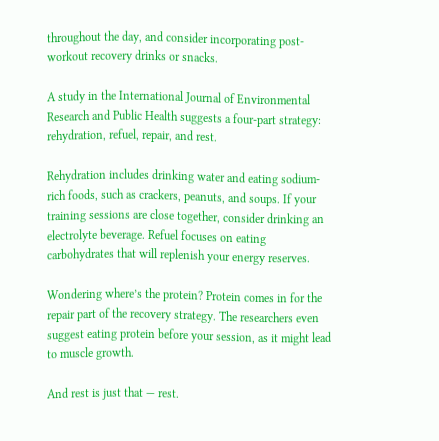throughout the day, and consider incorporating post-workout recovery drinks or snacks.

A study in the International Journal of Environmental Research and Public Health suggests a four-part strategy: rehydration, refuel, repair, and rest.

Rehydration includes drinking water and eating sodium-rich foods, such as crackers, peanuts, and soups. If your training sessions are close together, consider drinking an electrolyte beverage. Refuel focuses on eating carbohydrates that will replenish your energy reserves.

Wondering where’s the protein? Protein comes in for the repair part of the recovery strategy. The researchers even suggest eating protein before your session, as it might lead to muscle growth.

And rest is just that — rest.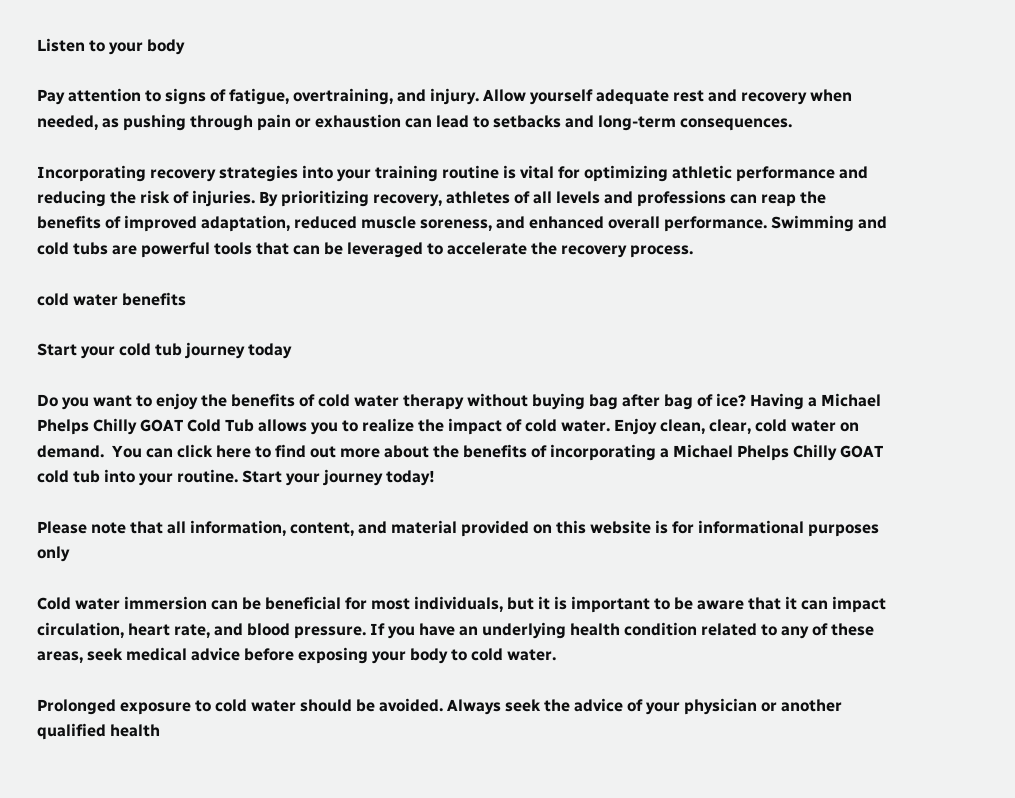Listen to your body

Pay attention to signs of fatigue, overtraining, and injury. Allow yourself adequate rest and recovery when needed, as pushing through pain or exhaustion can lead to setbacks and long-term consequences.

Incorporating recovery strategies into your training routine is vital for optimizing athletic performance and reducing the risk of injuries. By prioritizing recovery, athletes of all levels and professions can reap the benefits of improved adaptation, reduced muscle soreness, and enhanced overall performance. Swimming and cold tubs are powerful tools that can be leveraged to accelerate the recovery process.

cold water benefits

Start your cold tub journey today

Do you want to enjoy the benefits of cold water therapy without buying bag after bag of ice? Having a Michael Phelps Chilly GOAT Cold Tub allows you to realize the impact of cold water. Enjoy clean, clear, cold water on demand.  You can click here to find out more about the benefits of incorporating a Michael Phelps Chilly GOAT cold tub into your routine. Start your journey today!

Please note that all information, content, and material provided on this website is for informational purposes only

Cold water immersion can be beneficial for most individuals, but it is important to be aware that it can impact circulation, heart rate, and blood pressure. If you have an underlying health condition related to any of these areas, seek medical advice before exposing your body to cold water.

Prolonged exposure to cold water should be avoided. Always seek the advice of your physician or another qualified health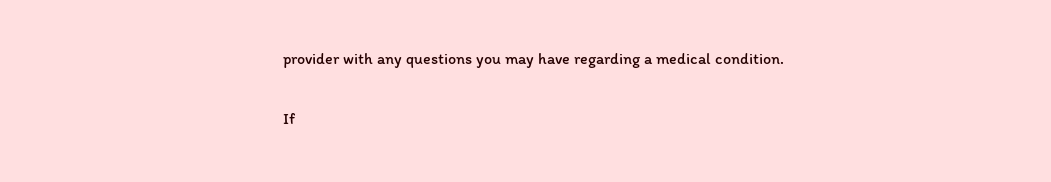provider with any questions you may have regarding a medical condition.

If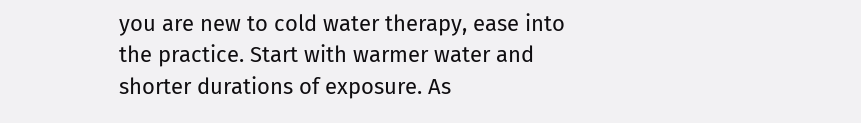you are new to cold water therapy, ease into the practice. Start with warmer water and shorter durations of exposure. As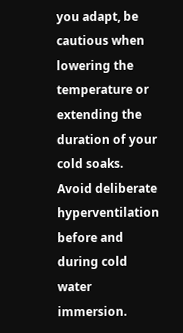you adapt, be cautious when lowering the temperature or extending the duration of your cold soaks. Avoid deliberate hyperventilation before and during cold water immersion.